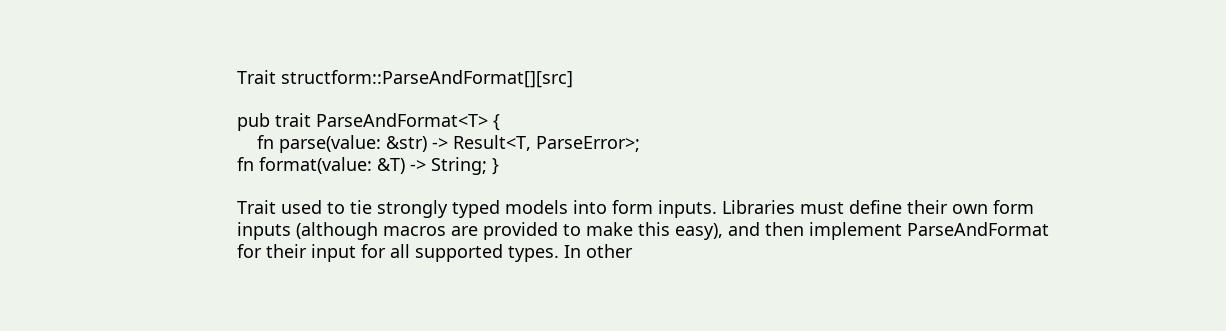Trait structform::ParseAndFormat[][src]

pub trait ParseAndFormat<T> {
    fn parse(value: &str) -> Result<T, ParseError>;
fn format(value: &T) -> String; }

Trait used to tie strongly typed models into form inputs. Libraries must define their own form inputs (although macros are provided to make this easy), and then implement ParseAndFormat for their input for all supported types. In other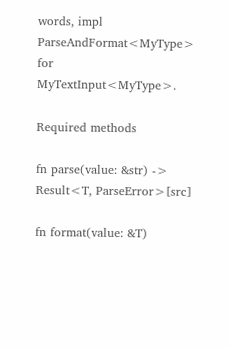words, impl ParseAndFormat<MyType> for MyTextInput<MyType>.

Required methods

fn parse(value: &str) -> Result<T, ParseError>[src]

fn format(value: &T)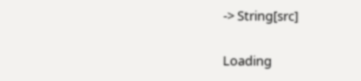-> String[src]

Loading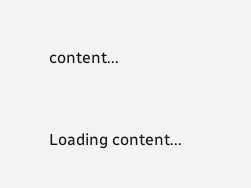content...


Loading content...